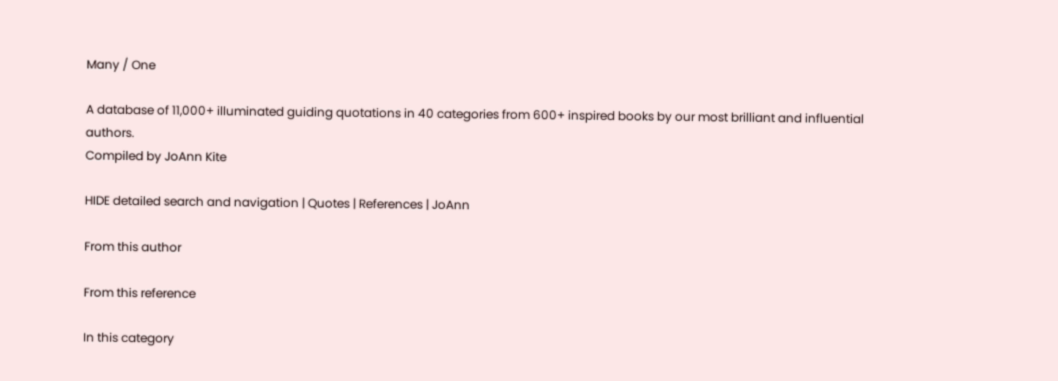Many / One

A database of 11,000+ illuminated guiding quotations in 40 categories from 600+ inspired books by our most brilliant and influential authors.
Compiled by JoAnn Kite

HIDE detailed search and navigation | Quotes | References | JoAnn

From this author

From this reference

In this category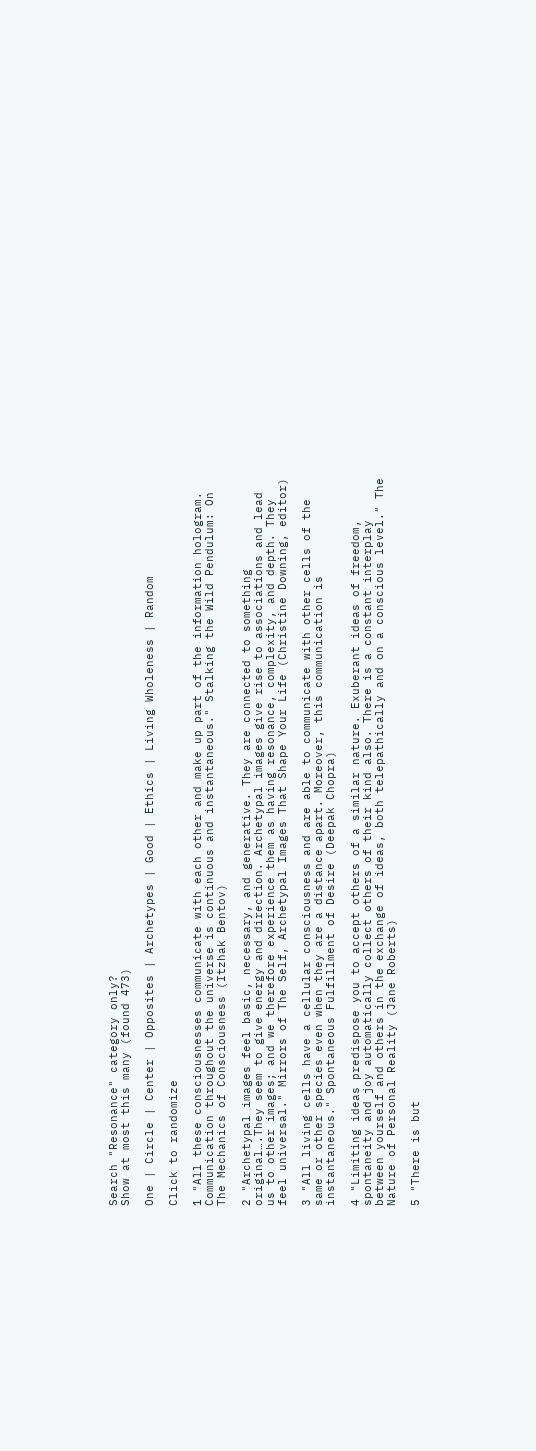Search "Resonance" category only?
Show at most this many (found 473)

One | Circle | Center | Opposites | Archetypes | Good | Ethics | Living Wholeness | Random

Click to randomize

1 "All these consciousnesses communicate with each other and make up part of the information hologram. Communication throughout the universe is continuous and instantaneous." Stalking the Wild Pendulum: On The Mechanics of Consciousness (Itzhak Bentov)

2 "Archetypal images feel basic, necessary, and generative. They are connected to something original….They seem to give energy and direction. Archetypal images give rise to associations and lead us to other images; and we therefore experience them as having resonance, complexity, and depth. They feel universal." Mirrors of The Self, Archetypal Images That Shape Your Life (Christine Downing, editor)

3 "All living cells have a cellular consciousness and are able to communicate with other cells of the same or other species even when they are a distance apart. Moreover, this communication is instantaneous." Spontaneous Fulfillment of Desire (Deepak Chopra)

4 "Limiting ideas predispose you to accept others of a similar nature. Exuberant ideas of freedom, spontaneity and joy automatically collect others of their kind also. There is a constant interplay between yourself and others in the exchange of ideas, both telepathically and on a conscious level." The Nature of Personal Reality (Jane Roberts)

5 "There is but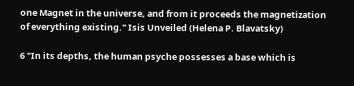one Magnet in the universe, and from it proceeds the magnetization of everything existing." Isis Unveiled (Helena P. Blavatsky)

6 "In its depths, the human psyche possesses a base which is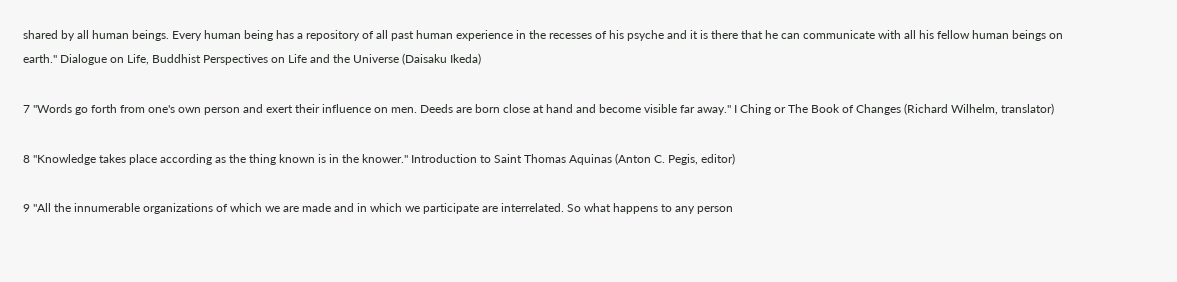shared by all human beings. Every human being has a repository of all past human experience in the recesses of his psyche and it is there that he can communicate with all his fellow human beings on earth." Dialogue on Life, Buddhist Perspectives on Life and the Universe (Daisaku Ikeda)

7 "Words go forth from one's own person and exert their influence on men. Deeds are born close at hand and become visible far away." I Ching or The Book of Changes (Richard Wilhelm, translator)

8 "Knowledge takes place according as the thing known is in the knower." Introduction to Saint Thomas Aquinas (Anton C. Pegis, editor)

9 "All the innumerable organizations of which we are made and in which we participate are interrelated. So what happens to any person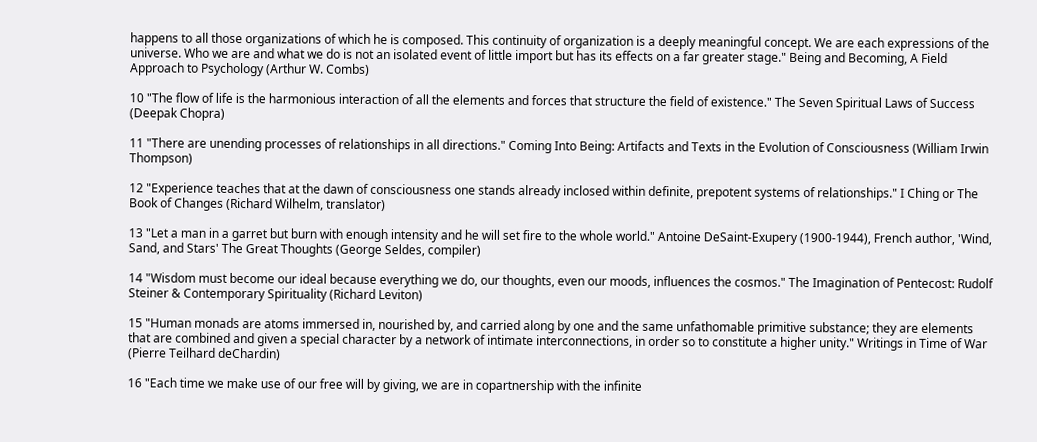happens to all those organizations of which he is composed. This continuity of organization is a deeply meaningful concept. We are each expressions of the universe. Who we are and what we do is not an isolated event of little import but has its effects on a far greater stage." Being and Becoming, A Field Approach to Psychology (Arthur W. Combs)

10 "The flow of life is the harmonious interaction of all the elements and forces that structure the field of existence." The Seven Spiritual Laws of Success (Deepak Chopra)

11 "There are unending processes of relationships in all directions." Coming Into Being: Artifacts and Texts in the Evolution of Consciousness (William Irwin Thompson)

12 "Experience teaches that at the dawn of consciousness one stands already inclosed within definite, prepotent systems of relationships." I Ching or The Book of Changes (Richard Wilhelm, translator)

13 "Let a man in a garret but burn with enough intensity and he will set fire to the whole world." Antoine DeSaint-Exupery (1900-1944), French author, 'Wind, Sand, and Stars' The Great Thoughts (George Seldes, compiler)

14 "Wisdom must become our ideal because everything we do, our thoughts, even our moods, influences the cosmos." The Imagination of Pentecost: Rudolf Steiner & Contemporary Spirituality (Richard Leviton)

15 "Human monads are atoms immersed in, nourished by, and carried along by one and the same unfathomable primitive substance; they are elements that are combined and given a special character by a network of intimate interconnections, in order so to constitute a higher unity." Writings in Time of War (Pierre Teilhard deChardin)

16 "Each time we make use of our free will by giving, we are in copartnership with the infinite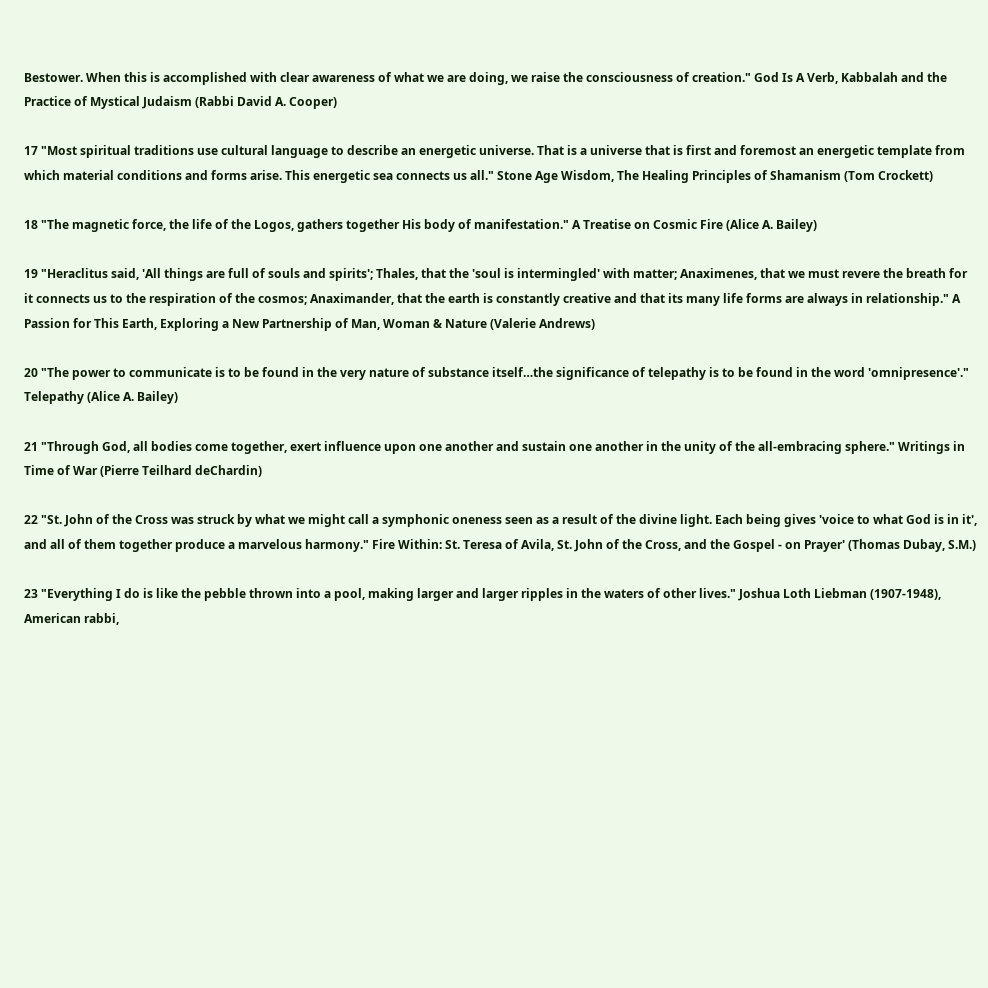Bestower. When this is accomplished with clear awareness of what we are doing, we raise the consciousness of creation." God Is A Verb, Kabbalah and the Practice of Mystical Judaism (Rabbi David A. Cooper)

17 "Most spiritual traditions use cultural language to describe an energetic universe. That is a universe that is first and foremost an energetic template from which material conditions and forms arise. This energetic sea connects us all." Stone Age Wisdom, The Healing Principles of Shamanism (Tom Crockett)

18 "The magnetic force, the life of the Logos, gathers together His body of manifestation." A Treatise on Cosmic Fire (Alice A. Bailey)

19 "Heraclitus said, 'All things are full of souls and spirits'; Thales, that the 'soul is intermingled' with matter; Anaximenes, that we must revere the breath for it connects us to the respiration of the cosmos; Anaximander, that the earth is constantly creative and that its many life forms are always in relationship." A Passion for This Earth, Exploring a New Partnership of Man, Woman & Nature (Valerie Andrews)

20 "The power to communicate is to be found in the very nature of substance itself…the significance of telepathy is to be found in the word 'omnipresence'." Telepathy (Alice A. Bailey)

21 "Through God, all bodies come together, exert influence upon one another and sustain one another in the unity of the all-embracing sphere." Writings in Time of War (Pierre Teilhard deChardin)

22 "St. John of the Cross was struck by what we might call a symphonic oneness seen as a result of the divine light. Each being gives 'voice to what God is in it', and all of them together produce a marvelous harmony." Fire Within: St. Teresa of Avila, St. John of the Cross, and the Gospel - on Prayer' (Thomas Dubay, S.M.)

23 "Everything I do is like the pebble thrown into a pool, making larger and larger ripples in the waters of other lives." Joshua Loth Liebman (1907-1948), American rabbi,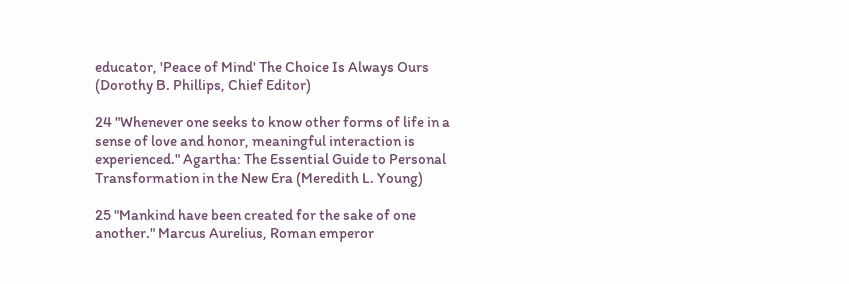educator, 'Peace of Mind' The Choice Is Always Ours (Dorothy B. Phillips, Chief Editor)

24 "Whenever one seeks to know other forms of life in a sense of love and honor, meaningful interaction is experienced." Agartha: The Essential Guide to Personal Transformation in the New Era (Meredith L. Young)

25 "Mankind have been created for the sake of one another." Marcus Aurelius, Roman emperor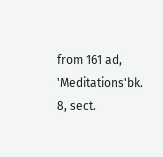from 161 ad, 'Meditations'bk. 8, sect.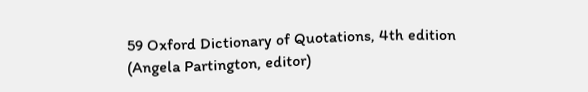59 Oxford Dictionary of Quotations, 4th edition (Angela Partington, editor)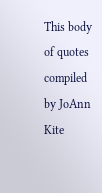This body of quotes compiled by JoAnn Kite